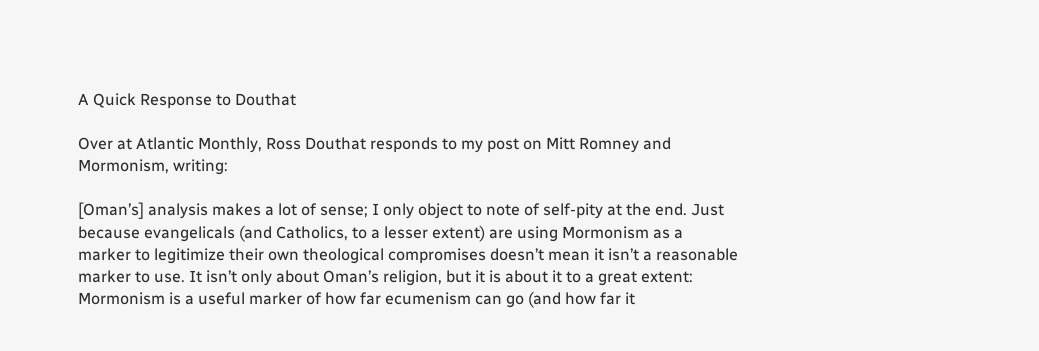A Quick Response to Douthat

Over at Atlantic Monthly, Ross Douthat responds to my post on Mitt Romney and Mormonism, writing:

[Oman’s] analysis makes a lot of sense; I only object to note of self-pity at the end. Just because evangelicals (and Catholics, to a lesser extent) are using Mormonism as a marker to legitimize their own theological compromises doesn’t mean it isn’t a reasonable marker to use. It isn’t only about Oman’s religion, but it is about it to a great extent: Mormonism is a useful marker of how far ecumenism can go (and how far it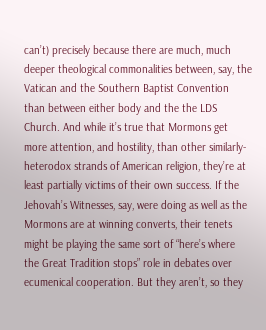can’t) precisely because there are much, much deeper theological commonalities between, say, the Vatican and the Southern Baptist Convention than between either body and the the LDS Church. And while it’s true that Mormons get more attention, and hostility, than other similarly-heterodox strands of American religion, they’re at least partially victims of their own success. If the Jehovah’s Witnesses, say, were doing as well as the Mormons are at winning converts, their tenets might be playing the same sort of “here’s where the Great Tradition stops” role in debates over ecumenical cooperation. But they aren’t, so they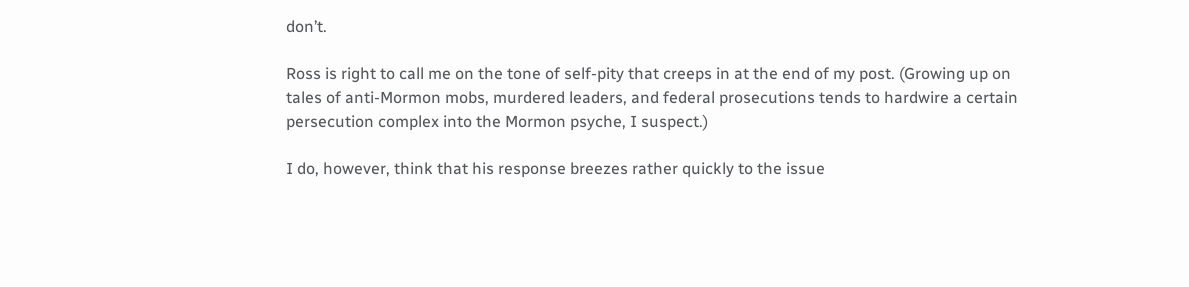don’t.

Ross is right to call me on the tone of self-pity that creeps in at the end of my post. (Growing up on tales of anti-Mormon mobs, murdered leaders, and federal prosecutions tends to hardwire a certain persecution complex into the Mormon psyche, I suspect.)

I do, however, think that his response breezes rather quickly to the issue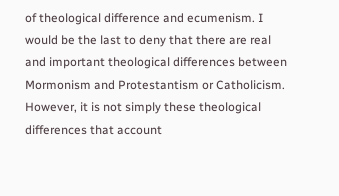of theological difference and ecumenism. I would be the last to deny that there are real and important theological differences between Mormonism and Protestantism or Catholicism. However, it is not simply these theological differences that account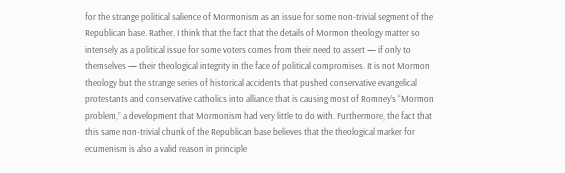for the strange political salience of Mormonism as an issue for some non-trivial segment of the Republican base. Rather, I think that the fact that the details of Mormon theology matter so intensely as a political issue for some voters comes from their need to assert — if only to themselves — their theological integrity in the face of political compromises. It is not Mormon theology but the strange series of historical accidents that pushed conservative evangelical protestants and conservative catholics into alliance that is causing most of Romney’s “Mormon problem,” a development that Mormonism had very little to do with. Furthermore, the fact that this same non-trivial chunk of the Republican base believes that the theological marker for ecumenism is also a valid reason in principle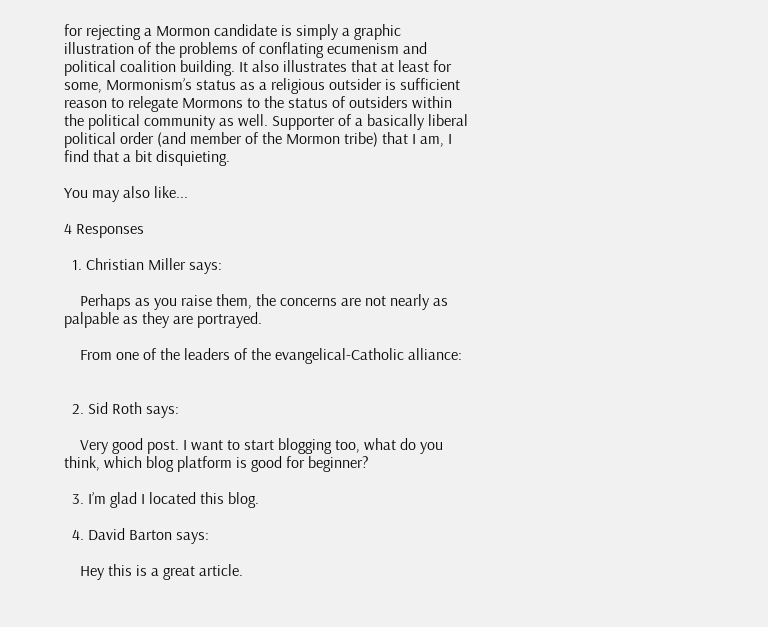for rejecting a Mormon candidate is simply a graphic illustration of the problems of conflating ecumenism and political coalition building. It also illustrates that at least for some, Mormonism’s status as a religious outsider is sufficient reason to relegate Mormons to the status of outsiders within the political community as well. Supporter of a basically liberal political order (and member of the Mormon tribe) that I am, I find that a bit disquieting.

You may also like...

4 Responses

  1. Christian Miller says:

    Perhaps as you raise them, the concerns are not nearly as palpable as they are portrayed.

    From one of the leaders of the evangelical-Catholic alliance:


  2. Sid Roth says:

    Very good post. I want to start blogging too, what do you think, which blog platform is good for beginner?

  3. I’m glad I located this blog.

  4. David Barton says:

    Hey this is a great article.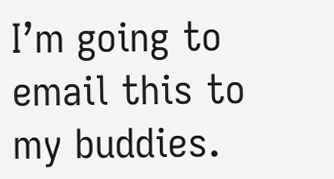I’m going to email this to my buddies.